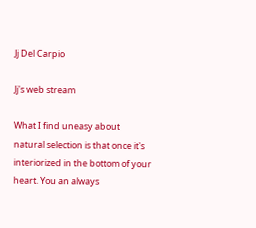Jj Del Carpio

Jj's web stream

What I find uneasy about natural selection is that once it's interiorized in the bottom of your heart. You an always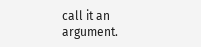call it an argument.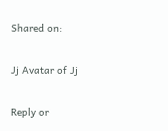Shared on:

Jj Avatar of Jj

Reply or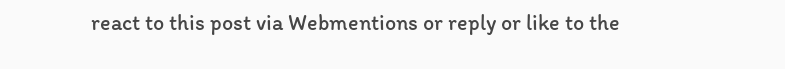react to this post via Webmentions or reply or like to the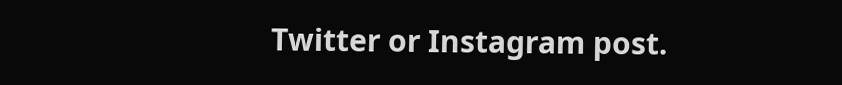Twitter or Instagram post.